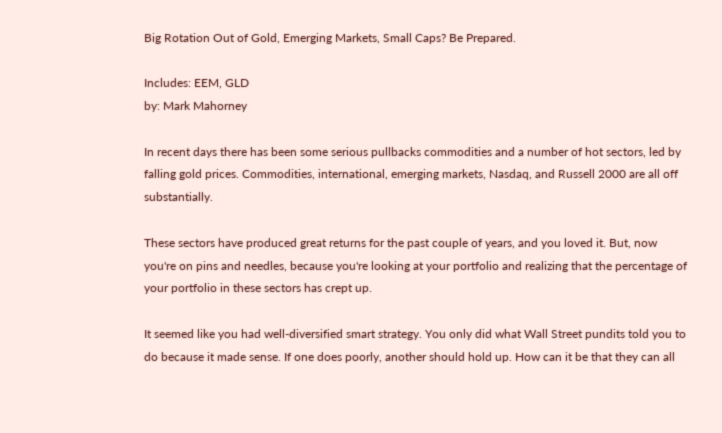Big Rotation Out of Gold, Emerging Markets, Small Caps? Be Prepared.

Includes: EEM, GLD
by: Mark Mahorney

In recent days there has been some serious pullbacks commodities and a number of hot sectors, led by falling gold prices. Commodities, international, emerging markets, Nasdaq, and Russell 2000 are all off substantially.

These sectors have produced great returns for the past couple of years, and you loved it. But, now you're on pins and needles, because you're looking at your portfolio and realizing that the percentage of your portfolio in these sectors has crept up.

It seemed like you had well-diversified smart strategy. You only did what Wall Street pundits told you to do because it made sense. If one does poorly, another should hold up. How can it be that they can all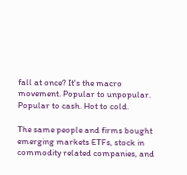fall at once? It's the macro movement. Popular to unpopular. Popular to cash. Hot to cold.

The same people and firms bought emerging markets ETFs, stock in commodity related companies, and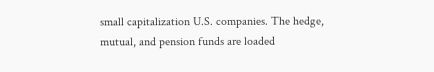small capitalization U.S. companies. The hedge, mutual, and pension funds are loaded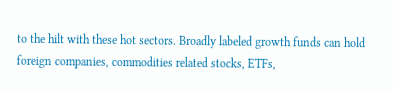to the hilt with these hot sectors. Broadly labeled growth funds can hold foreign companies, commodities related stocks, ETFs,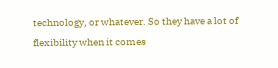technology, or whatever. So they have a lot of flexibility when it comes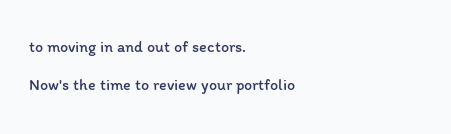to moving in and out of sectors.

Now's the time to review your portfolio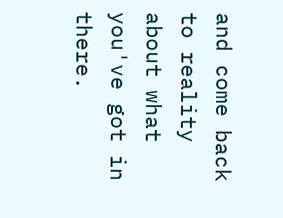and come back to reality about what you've got in there.